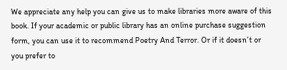We appreciate any help you can give us to make libraries more aware of this book. If your academic or public library has an online purchase suggestion form, you can use it to recommend Poetry And Terror. Or if it doesn’t or you prefer to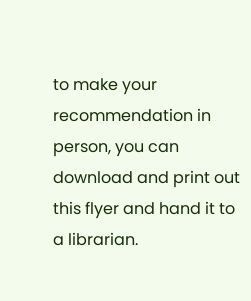to make your recommendation in person, you can download and print out this flyer and hand it to a librarian.